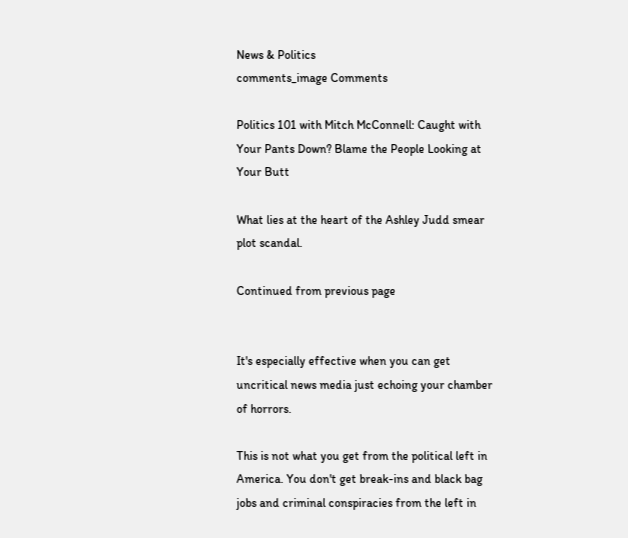News & Politics
comments_image Comments

Politics 101 with Mitch McConnell: Caught with Your Pants Down? Blame the People Looking at Your Butt

What lies at the heart of the Ashley Judd smear plot scandal.

Continued from previous page


It's especially effective when you can get uncritical news media just echoing your chamber of horrors.

This is not what you get from the political left in America. You don't get break-ins and black bag jobs and criminal conspiracies from the left in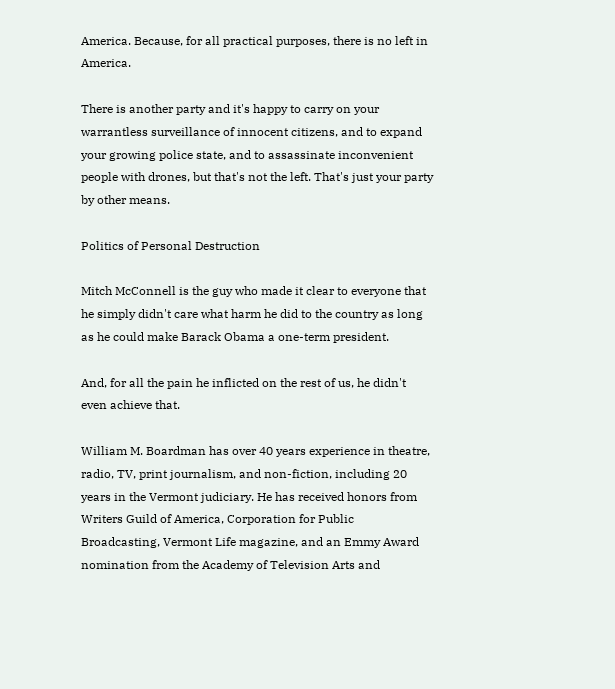America. Because, for all practical purposes, there is no left in America.

There is another party and it's happy to carry on your warrantless surveillance of innocent citizens, and to expand your growing police state, and to assassinate inconvenient people with drones, but that's not the left. That's just your party by other means.

Politics of Personal Destruction

Mitch McConnell is the guy who made it clear to everyone that he simply didn't care what harm he did to the country as long as he could make Barack Obama a one-term president.

And, for all the pain he inflicted on the rest of us, he didn't even achieve that.

William M. Boardman has over 40 years experience in theatre, radio, TV, print journalism, and non-fiction, including 20 years in the Vermont judiciary. He has received honors from Writers Guild of America, Corporation for Public Broadcasting, Vermont Life magazine, and an Emmy Award nomination from the Academy of Television Arts and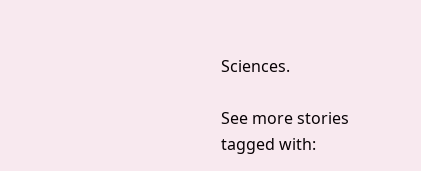Sciences.

See more stories tagged with: